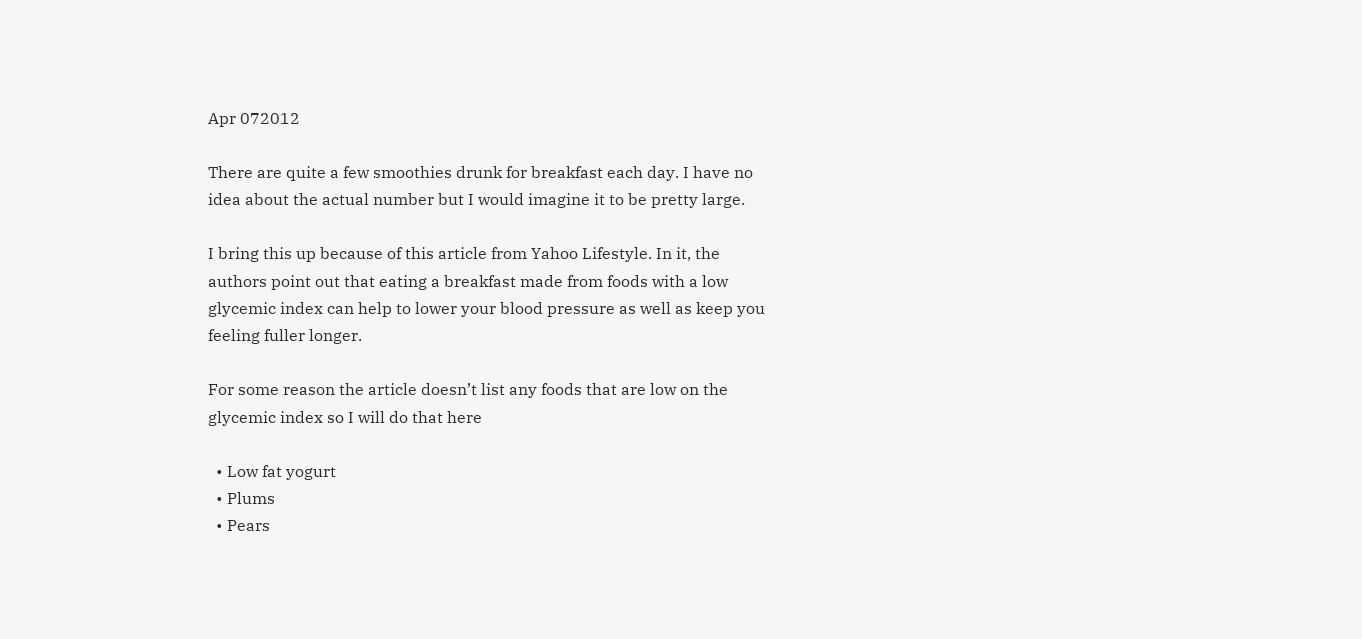Apr 072012

There are quite a few smoothies drunk for breakfast each day. I have no idea about the actual number but I would imagine it to be pretty large.

I bring this up because of this article from Yahoo Lifestyle. In it, the authors point out that eating a breakfast made from foods with a low glycemic index can help to lower your blood pressure as well as keep you feeling fuller longer.

For some reason the article doesn’t list any foods that are low on the glycemic index so I will do that here

  • Low fat yogurt
  • Plums
  • Pears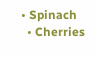• Spinach
  • Cherries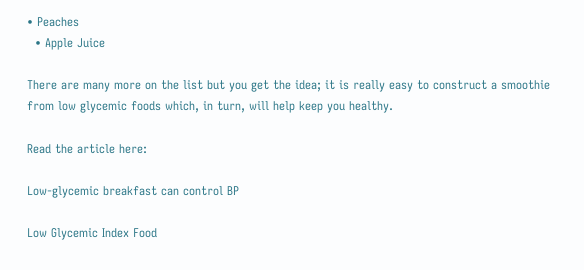• Peaches
  • Apple Juice

There are many more on the list but you get the idea; it is really easy to construct a smoothie from low glycemic foods which, in turn, will help keep you healthy.

Read the article here:

Low-glycemic breakfast can control BP

Low Glycemic Index Food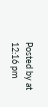Posted by at 12:16 pm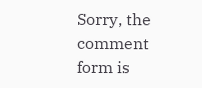Sorry, the comment form is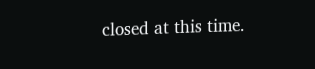closed at this time.